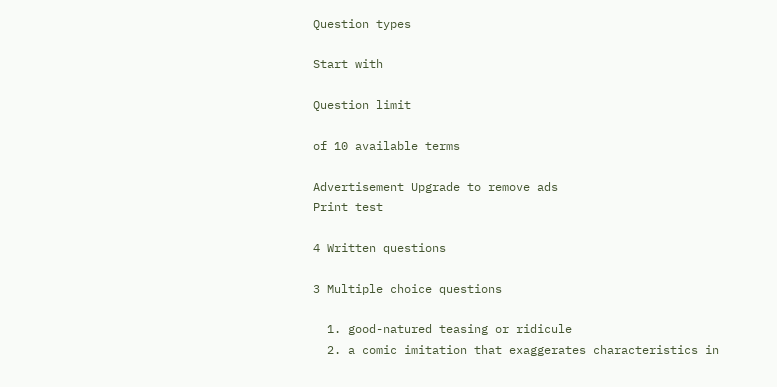Question types

Start with

Question limit

of 10 available terms

Advertisement Upgrade to remove ads
Print test

4 Written questions

3 Multiple choice questions

  1. good-natured teasing or ridicule
  2. a comic imitation that exaggerates characteristics in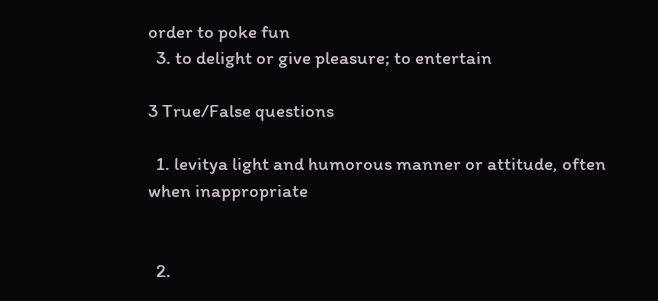order to poke fun
  3. to delight or give pleasure; to entertain

3 True/False questions

  1. levitya light and humorous manner or attitude, often when inappropriate


  2.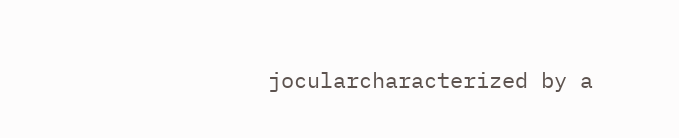jocularcharacterized by a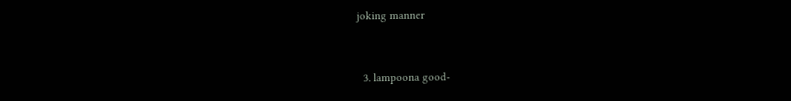joking manner


  3. lampoona good-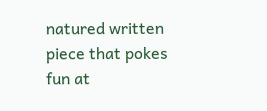natured written piece that pokes fun at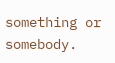something or somebody.